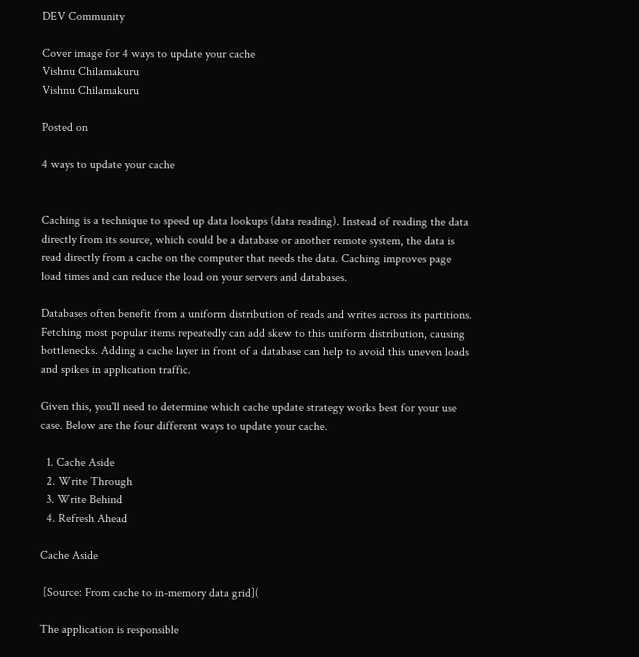DEV Community

Cover image for 4 ways to update your cache
Vishnu Chilamakuru
Vishnu Chilamakuru

Posted on

4 ways to update your cache


Caching is a technique to speed up data lookups (data reading). Instead of reading the data directly from its source, which could be a database or another remote system, the data is read directly from a cache on the computer that needs the data. Caching improves page load times and can reduce the load on your servers and databases.

Databases often benefit from a uniform distribution of reads and writes across its partitions. Fetching most popular items repeatedly can add skew to this uniform distribution, causing bottlenecks. Adding a cache layer in front of a database can help to avoid this uneven loads and spikes in application traffic.

Given this, you'll need to determine which cache update strategy works best for your use case. Below are the four different ways to update your cache.

  1. Cache Aside
  2. Write Through
  3. Write Behind
  4. Refresh Ahead

Cache Aside

 [Source: From cache to in-memory data grid](

The application is responsible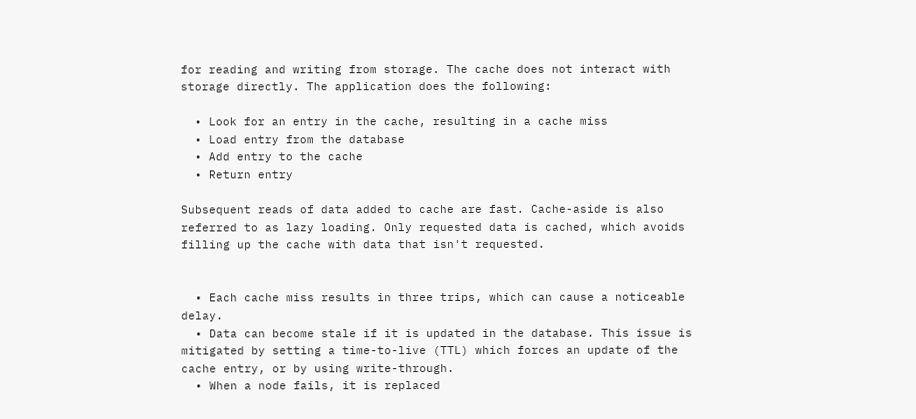for reading and writing from storage. The cache does not interact with storage directly. The application does the following:

  • Look for an entry in the cache, resulting in a cache miss
  • Load entry from the database
  • Add entry to the cache
  • Return entry

Subsequent reads of data added to cache are fast. Cache-aside is also referred to as lazy loading. Only requested data is cached, which avoids filling up the cache with data that isn't requested.


  • Each cache miss results in three trips, which can cause a noticeable delay.
  • Data can become stale if it is updated in the database. This issue is mitigated by setting a time-to-live (TTL) which forces an update of the cache entry, or by using write-through.
  • When a node fails, it is replaced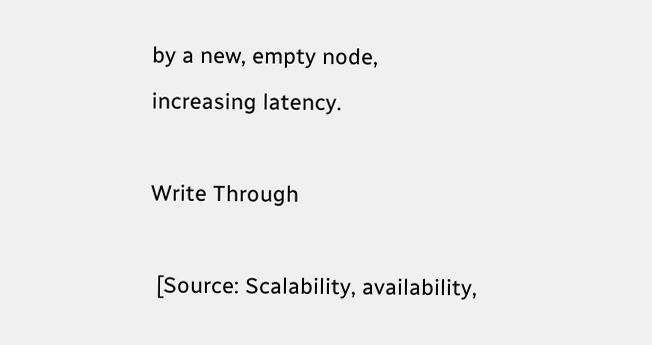by a new, empty node, increasing latency.

Write Through

 [Source: Scalability, availability,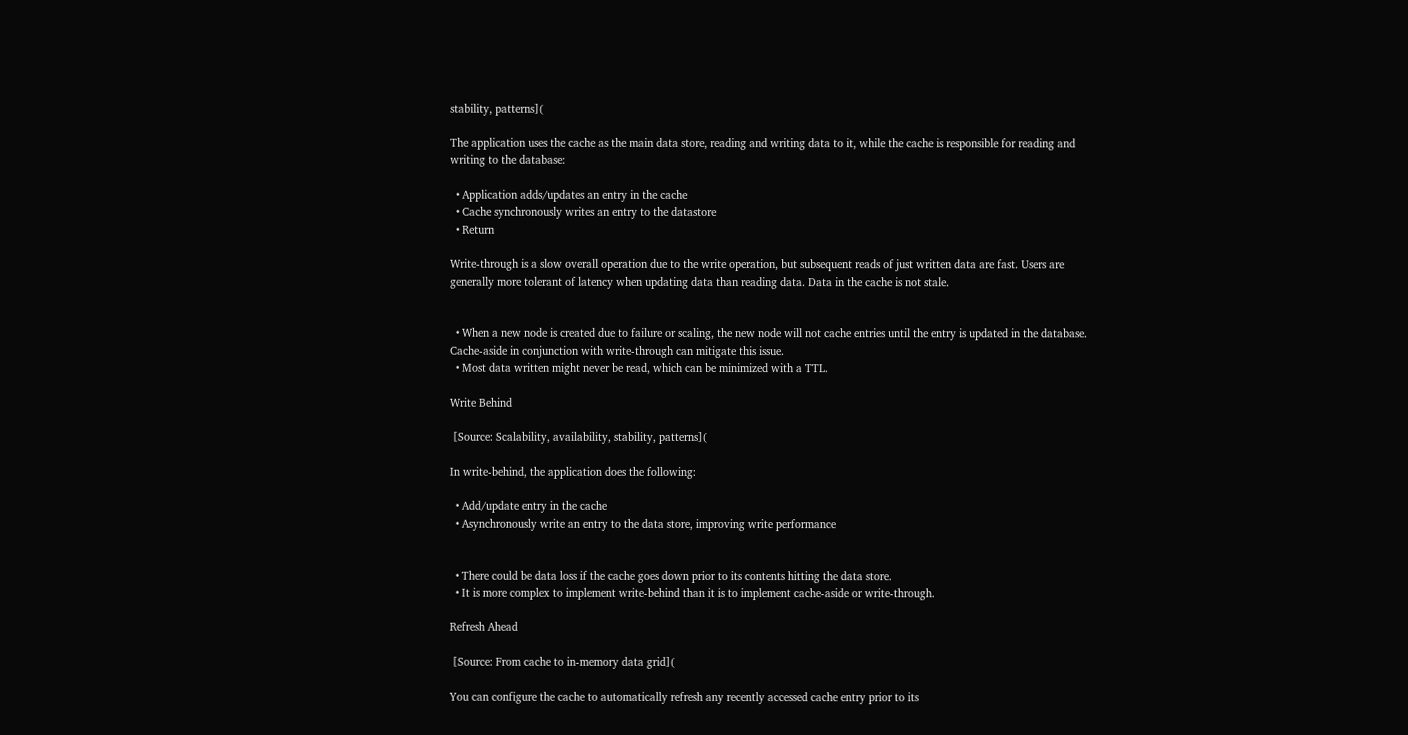stability, patterns](

The application uses the cache as the main data store, reading and writing data to it, while the cache is responsible for reading and writing to the database:

  • Application adds/updates an entry in the cache
  • Cache synchronously writes an entry to the datastore
  • Return

Write-through is a slow overall operation due to the write operation, but subsequent reads of just written data are fast. Users are generally more tolerant of latency when updating data than reading data. Data in the cache is not stale.


  • When a new node is created due to failure or scaling, the new node will not cache entries until the entry is updated in the database. Cache-aside in conjunction with write-through can mitigate this issue.
  • Most data written might never be read, which can be minimized with a TTL.

Write Behind

 [Source: Scalability, availability, stability, patterns](

In write-behind, the application does the following:

  • Add/update entry in the cache
  • Asynchronously write an entry to the data store, improving write performance


  • There could be data loss if the cache goes down prior to its contents hitting the data store.
  • It is more complex to implement write-behind than it is to implement cache-aside or write-through.

Refresh Ahead

 [Source: From cache to in-memory data grid](

You can configure the cache to automatically refresh any recently accessed cache entry prior to its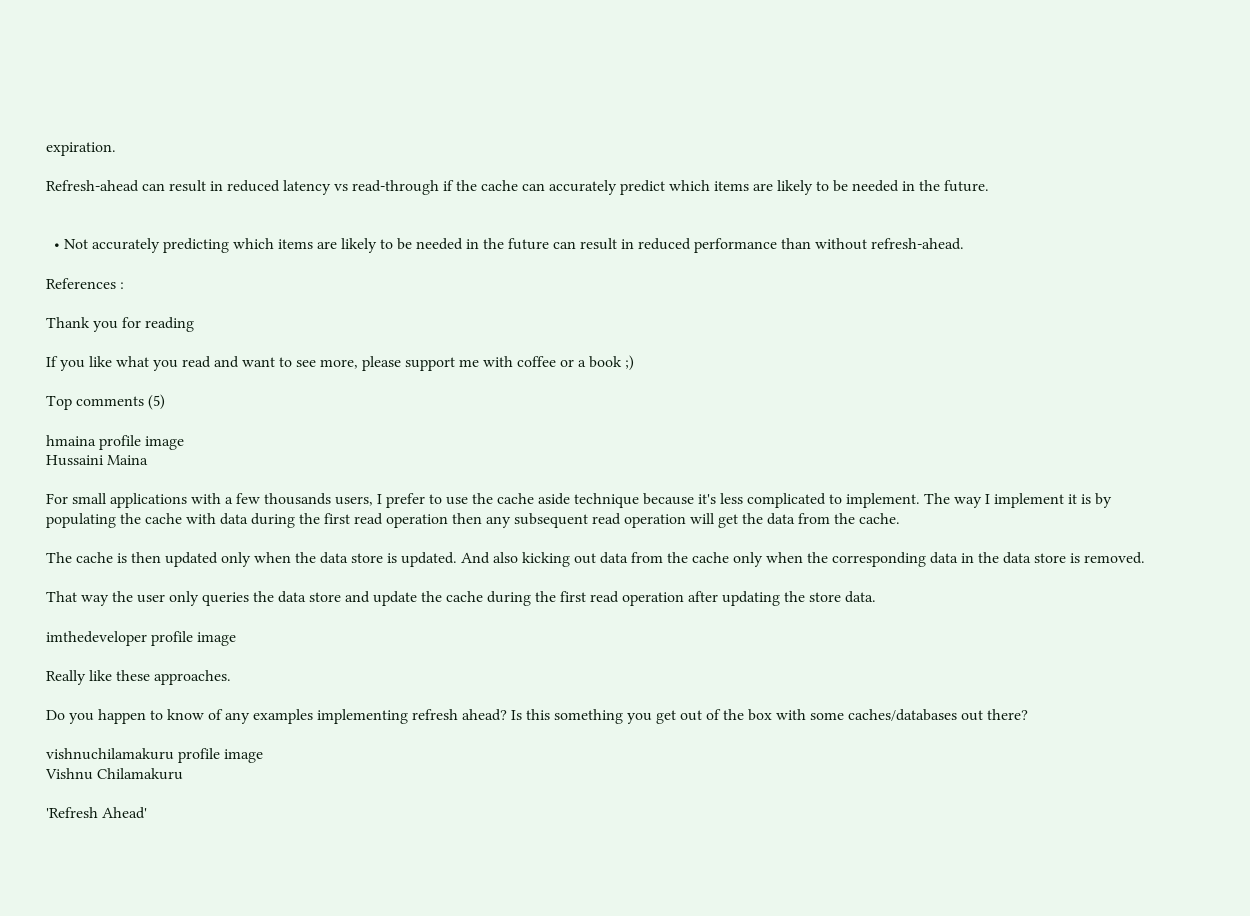expiration.

Refresh-ahead can result in reduced latency vs read-through if the cache can accurately predict which items are likely to be needed in the future.


  • Not accurately predicting which items are likely to be needed in the future can result in reduced performance than without refresh-ahead.

References :

Thank you for reading

If you like what you read and want to see more, please support me with coffee or a book ;)

Top comments (5)

hmaina profile image
Hussaini Maina

For small applications with a few thousands users, I prefer to use the cache aside technique because it's less complicated to implement. The way I implement it is by populating the cache with data during the first read operation then any subsequent read operation will get the data from the cache.

The cache is then updated only when the data store is updated. And also kicking out data from the cache only when the corresponding data in the data store is removed.

That way the user only queries the data store and update the cache during the first read operation after updating the store data.

imthedeveloper profile image

Really like these approaches.

Do you happen to know of any examples implementing refresh ahead? Is this something you get out of the box with some caches/databases out there?

vishnuchilamakuru profile image
Vishnu Chilamakuru

'Refresh Ahead'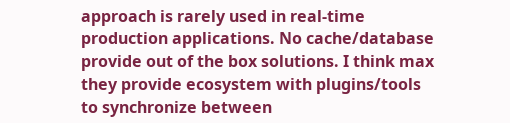approach is rarely used in real-time production applications. No cache/database provide out of the box solutions. I think max they provide ecosystem with plugins/tools to synchronize between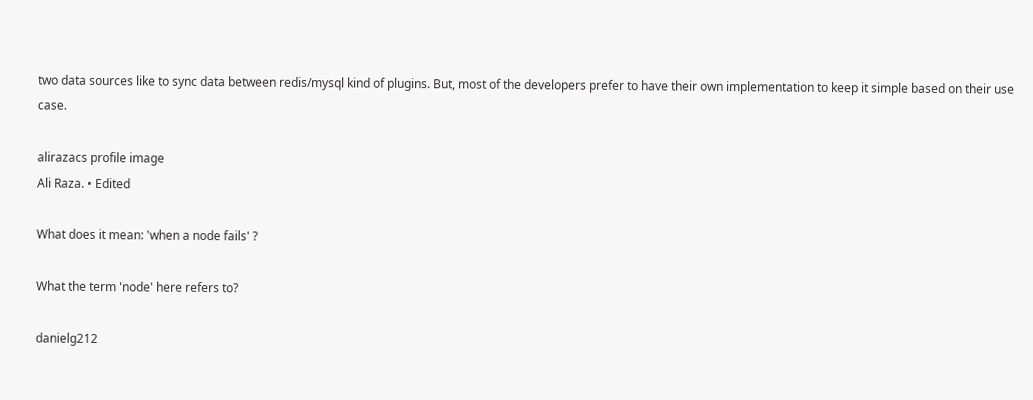two data sources like to sync data between redis/mysql kind of plugins. But, most of the developers prefer to have their own implementation to keep it simple based on their use case.

alirazacs profile image
Ali Raza. • Edited

What does it mean: 'when a node fails' ?

What the term 'node' here refers to?

danielg212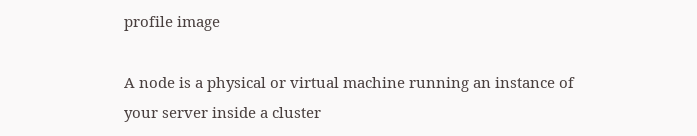profile image

A node is a physical or virtual machine running an instance of your server inside a cluster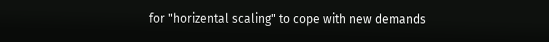for "horizental scaling" to cope with new demands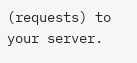(requests) to your server.